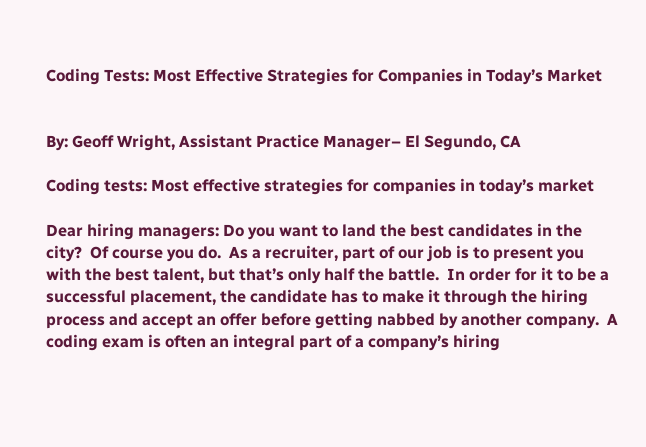Coding Tests: Most Effective Strategies for Companies in Today’s Market


By: Geoff Wright, Assistant Practice Manager– El Segundo, CA

Coding tests: Most effective strategies for companies in today’s market

Dear hiring managers: Do you want to land the best candidates in the city?  Of course you do.  As a recruiter, part of our job is to present you with the best talent, but that’s only half the battle.  In order for it to be a successful placement, the candidate has to make it through the hiring process and accept an offer before getting nabbed by another company.  A coding exam is often an integral part of a company’s hiring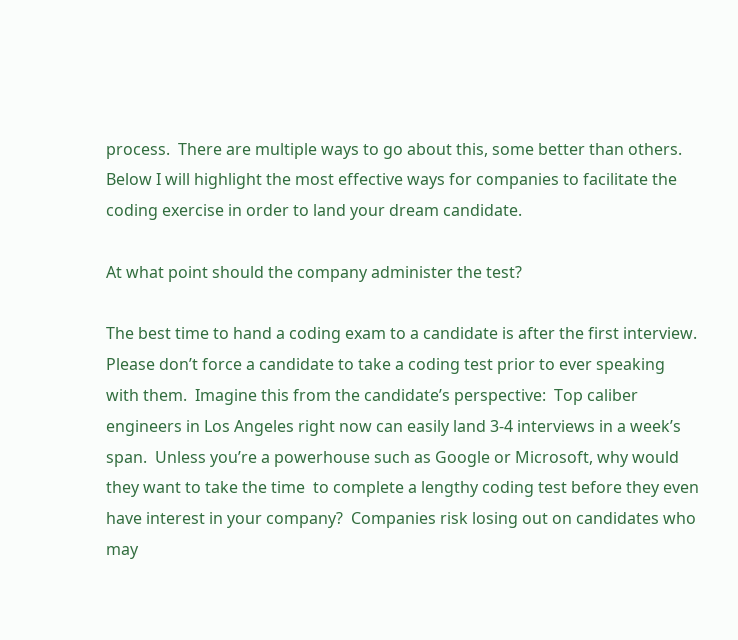process.  There are multiple ways to go about this, some better than others.   Below I will highlight the most effective ways for companies to facilitate the coding exercise in order to land your dream candidate.

At what point should the company administer the test?

The best time to hand a coding exam to a candidate is after the first interview.  Please don’t force a candidate to take a coding test prior to ever speaking with them.  Imagine this from the candidate’s perspective:  Top caliber engineers in Los Angeles right now can easily land 3-4 interviews in a week’s span.  Unless you’re a powerhouse such as Google or Microsoft, why would they want to take the time  to complete a lengthy coding test before they even have interest in your company?  Companies risk losing out on candidates who may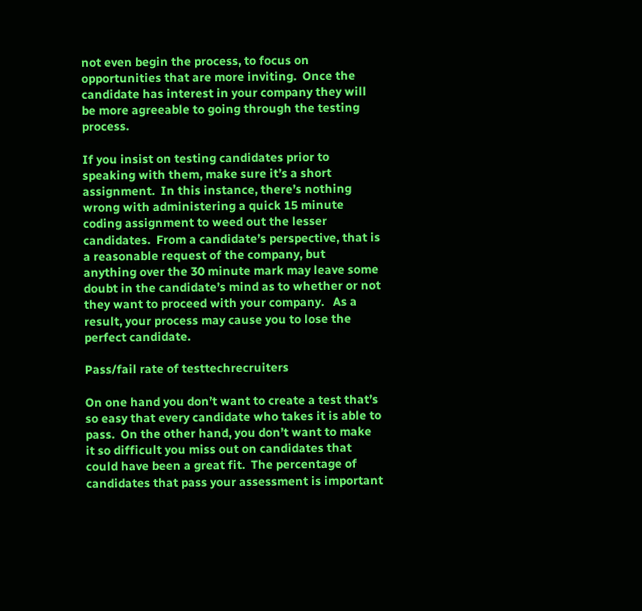not even begin the process, to focus on opportunities that are more inviting.  Once the candidate has interest in your company they will be more agreeable to going through the testing process.

If you insist on testing candidates prior to speaking with them, make sure it’s a short assignment.  In this instance, there’s nothing wrong with administering a quick 15 minute coding assignment to weed out the lesser candidates.  From a candidate’s perspective, that is a reasonable request of the company, but anything over the 30 minute mark may leave some doubt in the candidate’s mind as to whether or not they want to proceed with your company.   As a result, your process may cause you to lose the perfect candidate.

Pass/fail rate of testtechrecruiters

On one hand you don’t want to create a test that’s so easy that every candidate who takes it is able to pass.  On the other hand, you don’t want to make it so difficult you miss out on candidates that could have been a great fit.  The percentage of candidates that pass your assessment is important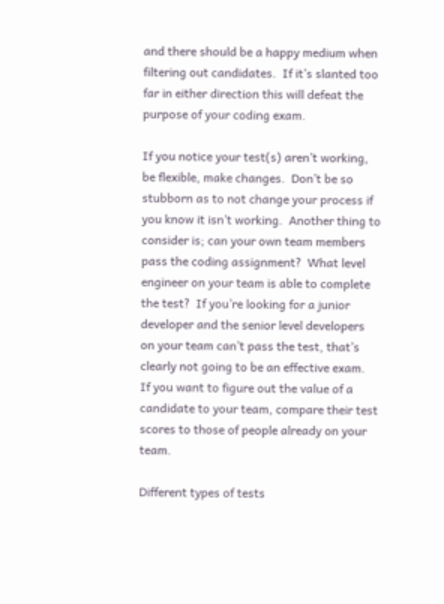and there should be a happy medium when filtering out candidates.  If it’s slanted too far in either direction this will defeat the purpose of your coding exam.

If you notice your test(s) aren’t working, be flexible, make changes.  Don’t be so stubborn as to not change your process if you know it isn’t working.  Another thing to consider is; can your own team members pass the coding assignment?  What level engineer on your team is able to complete the test?  If you’re looking for a junior developer and the senior level developers on your team can’t pass the test, that’s clearly not going to be an effective exam.  If you want to figure out the value of a candidate to your team, compare their test scores to those of people already on your team.

Different types of tests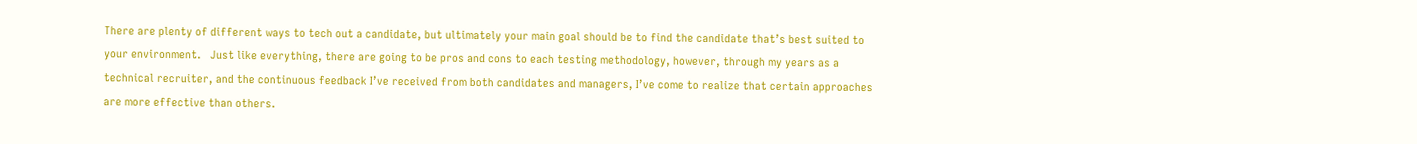There are plenty of different ways to tech out a candidate, but ultimately your main goal should be to find the candidate that’s best suited to your environment.   Just like everything, there are going to be pros and cons to each testing methodology, however, through my years as a technical recruiter, and the continuous feedback I’ve received from both candidates and managers, I’ve come to realize that certain approaches are more effective than others.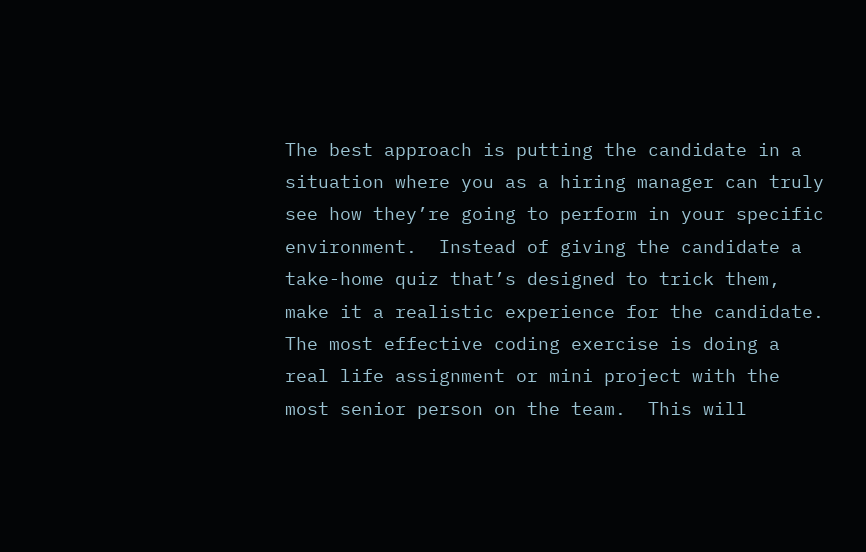The best approach is putting the candidate in a situation where you as a hiring manager can truly see how they’re going to perform in your specific environment.  Instead of giving the candidate a take-home quiz that’s designed to trick them, make it a realistic experience for the candidate.  The most effective coding exercise is doing a real life assignment or mini project with the most senior person on the team.  This will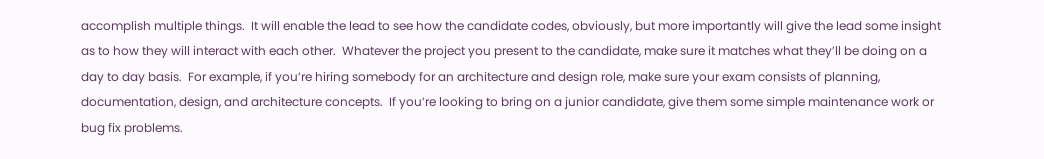accomplish multiple things.  It will enable the lead to see how the candidate codes, obviously, but more importantly will give the lead some insight as to how they will interact with each other.  Whatever the project you present to the candidate, make sure it matches what they’ll be doing on a day to day basis.  For example, if you’re hiring somebody for an architecture and design role, make sure your exam consists of planning, documentation, design, and architecture concepts.  If you’re looking to bring on a junior candidate, give them some simple maintenance work or bug fix problems.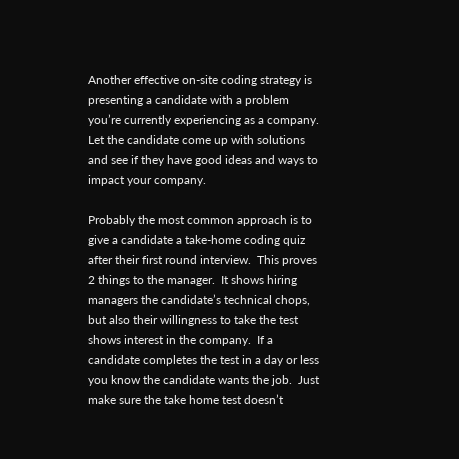Another effective on-site coding strategy is presenting a candidate with a problem you’re currently experiencing as a company.  Let the candidate come up with solutions and see if they have good ideas and ways to impact your company.

Probably the most common approach is to give a candidate a take-home coding quiz after their first round interview.  This proves 2 things to the manager.  It shows hiring managers the candidate’s technical chops, but also their willingness to take the test shows interest in the company.  If a candidate completes the test in a day or less you know the candidate wants the job.  Just make sure the take home test doesn’t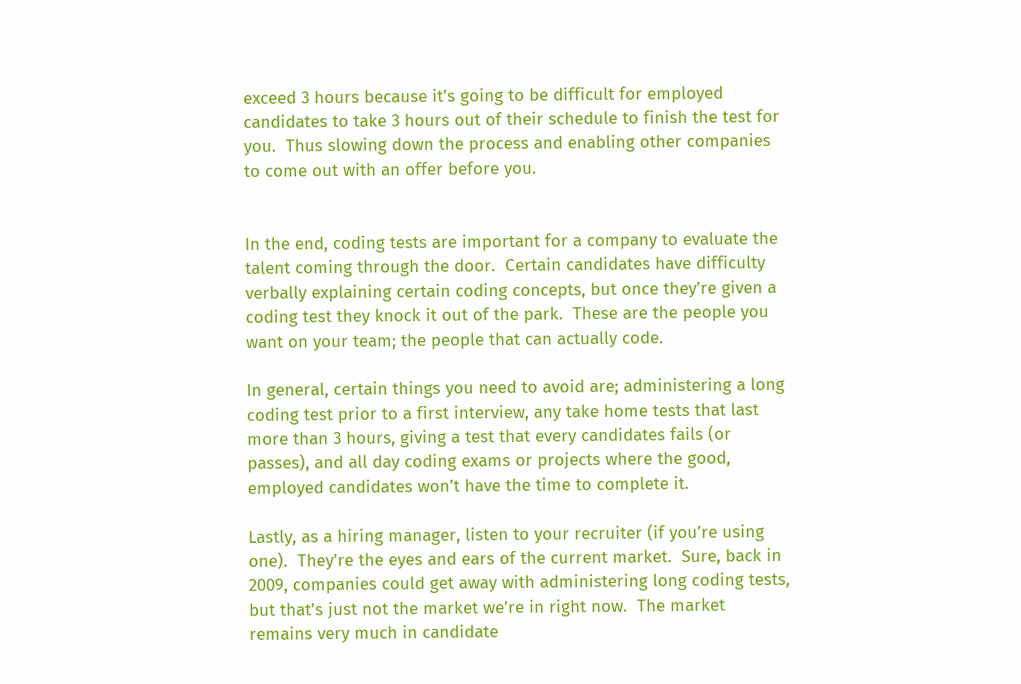exceed 3 hours because it’s going to be difficult for employed candidates to take 3 hours out of their schedule to finish the test for you.  Thus slowing down the process and enabling other companies to come out with an offer before you.


In the end, coding tests are important for a company to evaluate the talent coming through the door.  Certain candidates have difficulty verbally explaining certain coding concepts, but once they’re given a coding test they knock it out of the park.  These are the people you want on your team; the people that can actually code.

In general, certain things you need to avoid are; administering a long coding test prior to a first interview, any take home tests that last more than 3 hours, giving a test that every candidates fails (or passes), and all day coding exams or projects where the good, employed candidates won’t have the time to complete it.

Lastly, as a hiring manager, listen to your recruiter (if you’re using one).  They’re the eyes and ears of the current market.  Sure, back in 2009, companies could get away with administering long coding tests, but that’s just not the market we’re in right now.  The market remains very much in candidate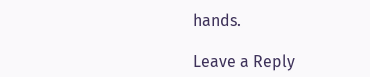hands.

Leave a Reply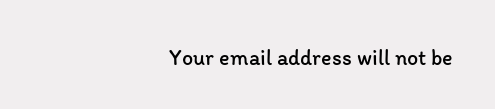Your email address will not be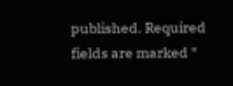published. Required fields are marked *